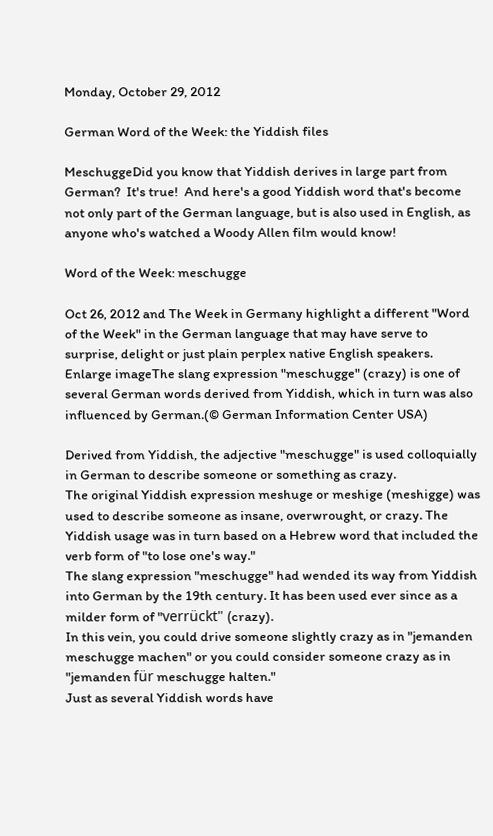Monday, October 29, 2012

German Word of the Week: the Yiddish files

MeschuggeDid you know that Yiddish derives in large part from German?  It's true!  And here's a good Yiddish word that's become not only part of the German language, but is also used in English, as anyone who's watched a Woody Allen film would know!

Word of the Week: meschugge

Oct 26, 2012 and The Week in Germany highlight a different "Word of the Week" in the German language that may have serve to surprise, delight or just plain perplex native English speakers.
Enlarge imageThe slang expression "meschugge" (crazy) is one of several German words derived from Yiddish, which in turn was also influenced by German.(© German Information Center USA)

Derived from Yiddish, the adjective "meschugge" is used colloquially in German to describe someone or something as crazy.
The original Yiddish expression meshuge or meshige (meshigge) was used to describe someone as insane, overwrought, or crazy. The Yiddish usage was in turn based on a Hebrew word that included the verb form of "to lose one's way."
The slang expression "meschugge" had wended its way from Yiddish into German by the 19th century. It has been used ever since as a milder form of "verrückt" (crazy).
In this vein, you could drive someone slightly crazy as in "jemanden meschugge machen" or you could consider someone crazy as in "jemanden für meschugge halten."
Just as several Yiddish words have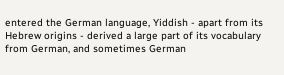entered the German language, Yiddish - apart from its Hebrew origins - derived a large part of its vocabulary from German, and sometimes German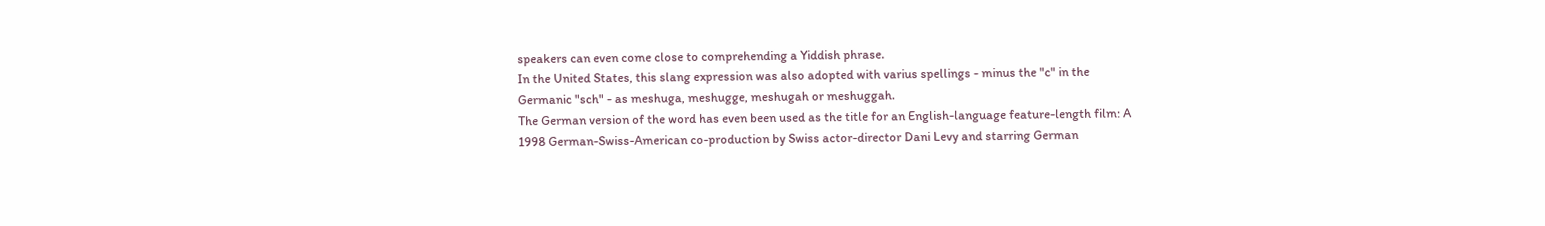speakers can even come close to comprehending a Yiddish phrase.
In the United States, this slang expression was also adopted with varius spellings - minus the "c" in the Germanic "sch" - as meshuga, meshugge, meshugah or meshuggah.
The German version of the word has even been used as the title for an English-language feature-length film: A 1998 German-Swiss-American co-production by Swiss actor-director Dani Levy and starring German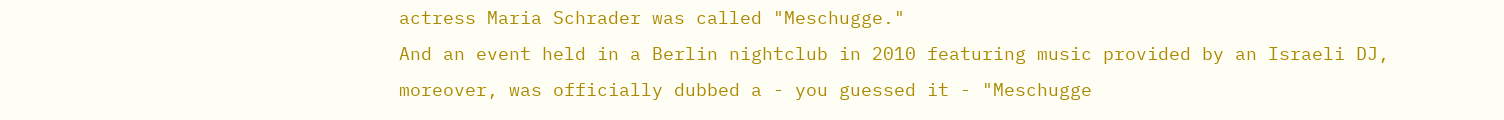actress Maria Schrader was called "Meschugge."
And an event held in a Berlin nightclub in 2010 featuring music provided by an Israeli DJ, moreover, was officially dubbed a - you guessed it - "Meschugge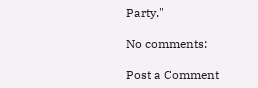Party."

No comments:

Post a Comment